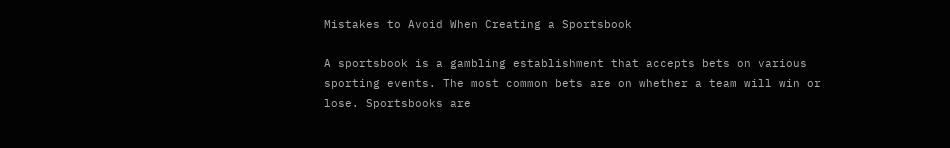Mistakes to Avoid When Creating a Sportsbook

A sportsbook is a gambling establishment that accepts bets on various sporting events. The most common bets are on whether a team will win or lose. Sportsbooks are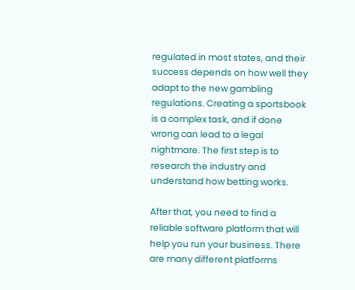regulated in most states, and their success depends on how well they adapt to the new gambling regulations. Creating a sportsbook is a complex task, and if done wrong can lead to a legal nightmare. The first step is to research the industry and understand how betting works.

After that, you need to find a reliable software platform that will help you run your business. There are many different platforms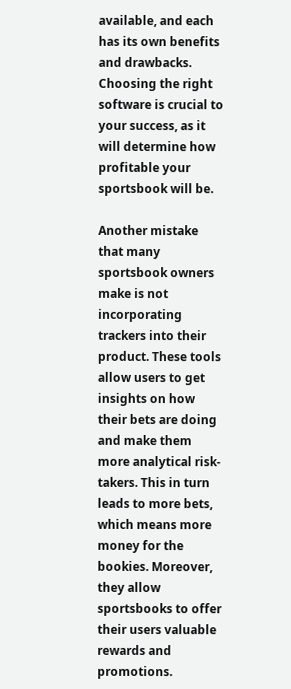available, and each has its own benefits and drawbacks. Choosing the right software is crucial to your success, as it will determine how profitable your sportsbook will be.

Another mistake that many sportsbook owners make is not incorporating trackers into their product. These tools allow users to get insights on how their bets are doing and make them more analytical risk-takers. This in turn leads to more bets, which means more money for the bookies. Moreover, they allow sportsbooks to offer their users valuable rewards and promotions.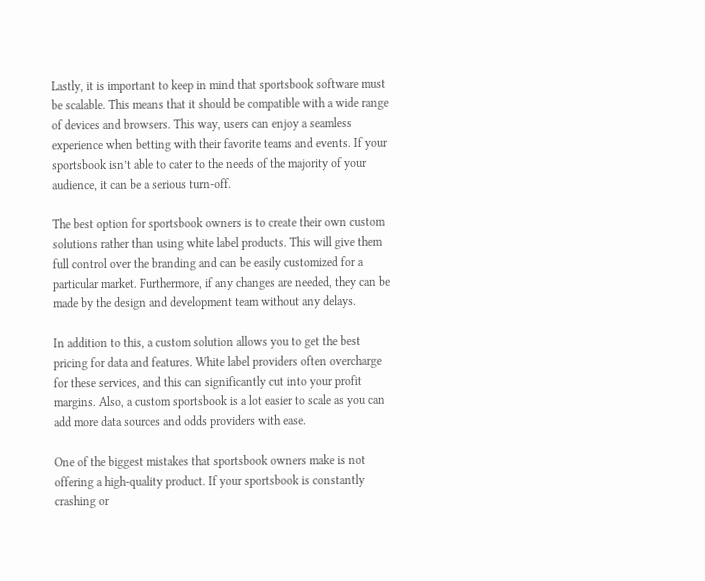Lastly, it is important to keep in mind that sportsbook software must be scalable. This means that it should be compatible with a wide range of devices and browsers. This way, users can enjoy a seamless experience when betting with their favorite teams and events. If your sportsbook isn’t able to cater to the needs of the majority of your audience, it can be a serious turn-off.

The best option for sportsbook owners is to create their own custom solutions rather than using white label products. This will give them full control over the branding and can be easily customized for a particular market. Furthermore, if any changes are needed, they can be made by the design and development team without any delays.

In addition to this, a custom solution allows you to get the best pricing for data and features. White label providers often overcharge for these services, and this can significantly cut into your profit margins. Also, a custom sportsbook is a lot easier to scale as you can add more data sources and odds providers with ease.

One of the biggest mistakes that sportsbook owners make is not offering a high-quality product. If your sportsbook is constantly crashing or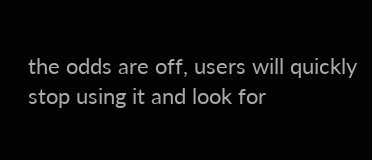the odds are off, users will quickly stop using it and look for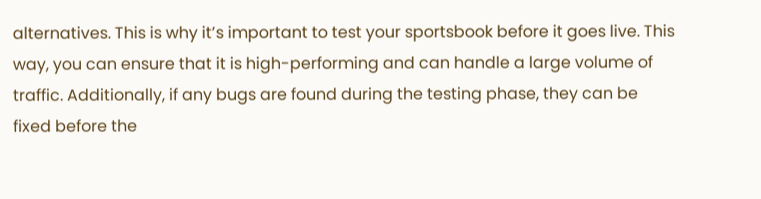alternatives. This is why it’s important to test your sportsbook before it goes live. This way, you can ensure that it is high-performing and can handle a large volume of traffic. Additionally, if any bugs are found during the testing phase, they can be fixed before the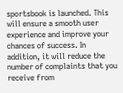sportsbook is launched. This will ensure a smooth user experience and improve your chances of success. In addition, it will reduce the number of complaints that you receive from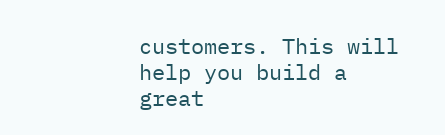customers. This will help you build a great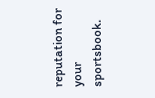reputation for your sportsbook.